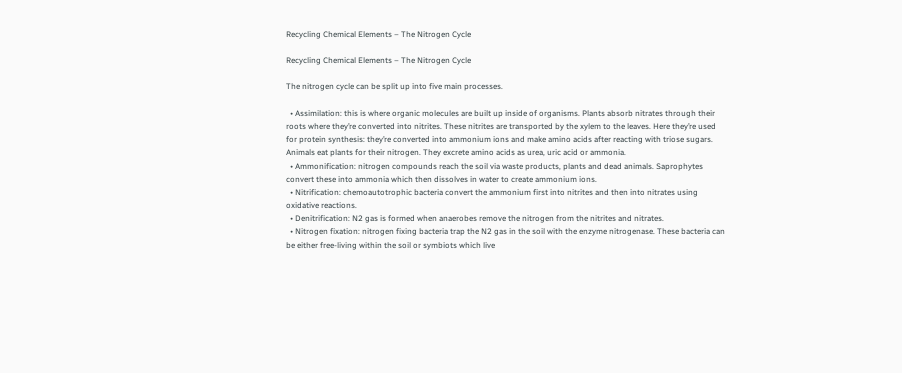Recycling Chemical Elements – The Nitrogen Cycle

Recycling Chemical Elements – The Nitrogen Cycle

The nitrogen cycle can be split up into five main processes.

  • Assimilation: this is where organic molecules are built up inside of organisms. Plants absorb nitrates through their roots where they’re converted into nitrites. These nitrites are transported by the xylem to the leaves. Here they’re used for protein synthesis: they’re converted into ammonium ions and make amino acids after reacting with triose sugars. Animals eat plants for their nitrogen. They excrete amino acids as urea, uric acid or ammonia.
  • Ammonification: nitrogen compounds reach the soil via waste products, plants and dead animals. Saprophytes convert these into ammonia which then dissolves in water to create ammonium ions.
  • Nitrification: chemoautotrophic bacteria convert the ammonium first into nitrites and then into nitrates using oxidative reactions.
  • Denitrification: N2 gas is formed when anaerobes remove the nitrogen from the nitrites and nitrates.
  • Nitrogen fixation: nitrogen fixing bacteria trap the N2 gas in the soil with the enzyme nitrogenase. These bacteria can be either free-living within the soil or symbiots which live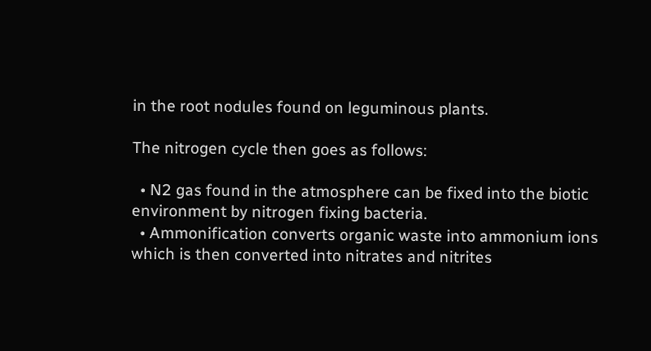in the root nodules found on leguminous plants.

The nitrogen cycle then goes as follows:

  • N2 gas found in the atmosphere can be fixed into the biotic environment by nitrogen fixing bacteria.
  • Ammonification converts organic waste into ammonium ions which is then converted into nitrates and nitrites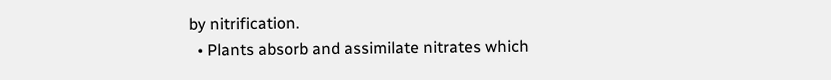by nitrification.
  • Plants absorb and assimilate nitrates which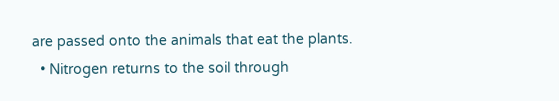are passed onto the animals that eat the plants.
  • Nitrogen returns to the soil through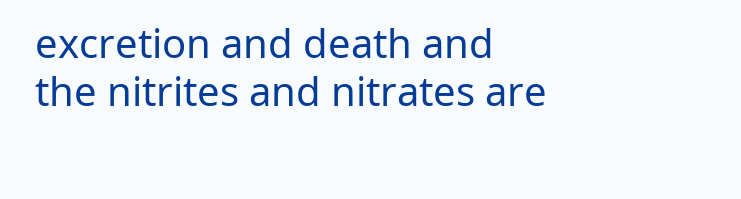excretion and death and the nitrites and nitrates are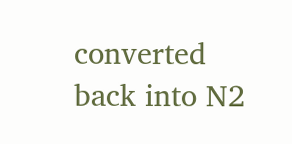converted back into N2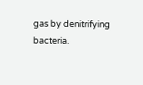gas by denitrifying bacteria.